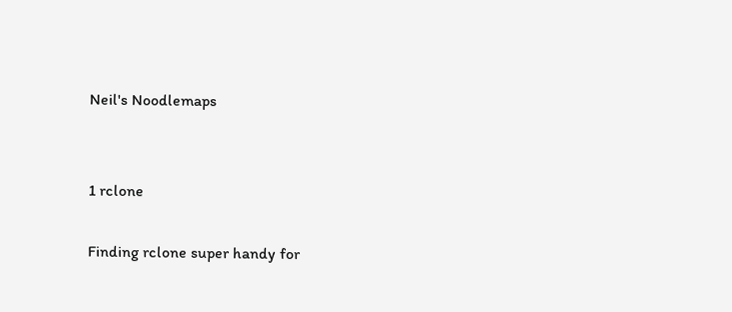Neil's Noodlemaps


1 rclone

Finding rclone super handy for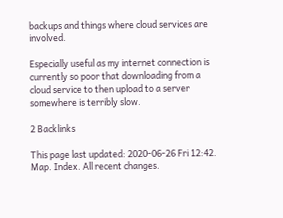backups and things where cloud services are involved.

Especially useful as my internet connection is currently so poor that downloading from a cloud service to then upload to a server somewhere is terribly slow.

2 Backlinks

This page last updated: 2020-06-26 Fri 12:42. Map. Index. All recent changes.